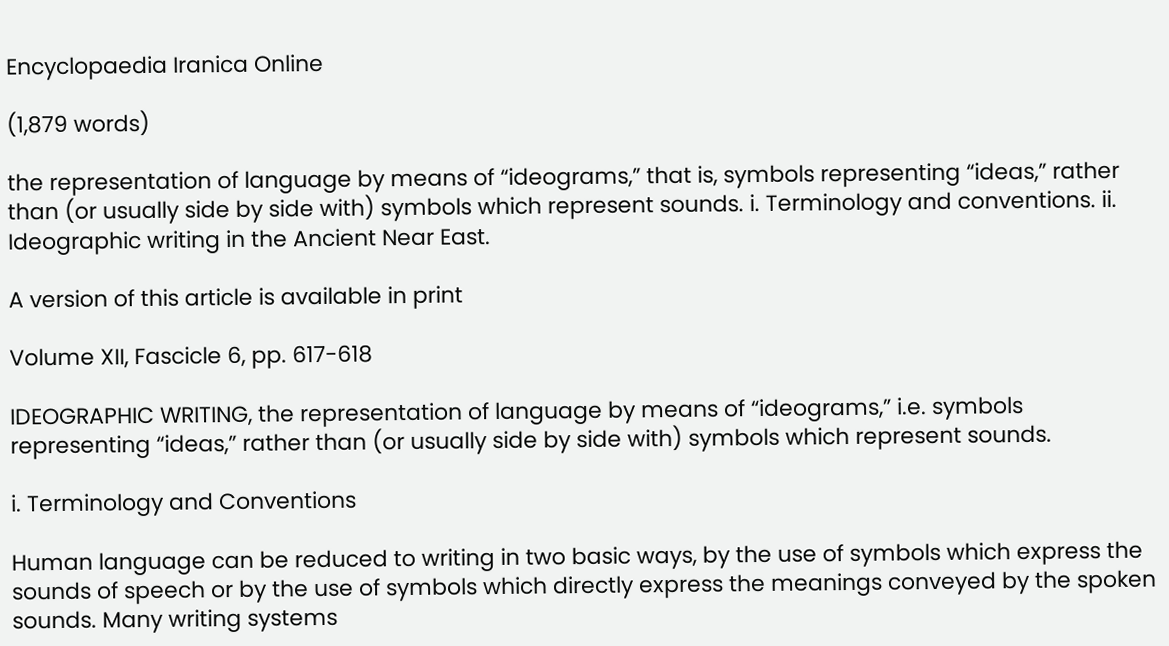Encyclopaedia Iranica Online

(1,879 words)

the representation of language by means of “ideograms,” that is, symbols representing “ideas,” rather than (or usually side by side with) symbols which represent sounds. i. Terminology and conventions. ii. Ideographic writing in the Ancient Near East.

A version of this article is available in print

Volume XII, Fascicle 6, pp. 617-618

IDEOGRAPHIC WRITING, the representation of language by means of “ideograms,” i.e. symbols representing “ideas,” rather than (or usually side by side with) symbols which represent sounds.

i. Terminology and Conventions

Human language can be reduced to writing in two basic ways, by the use of symbols which express the sounds of speech or by the use of symbols which directly express the meanings conveyed by the spoken sounds. Many writing systems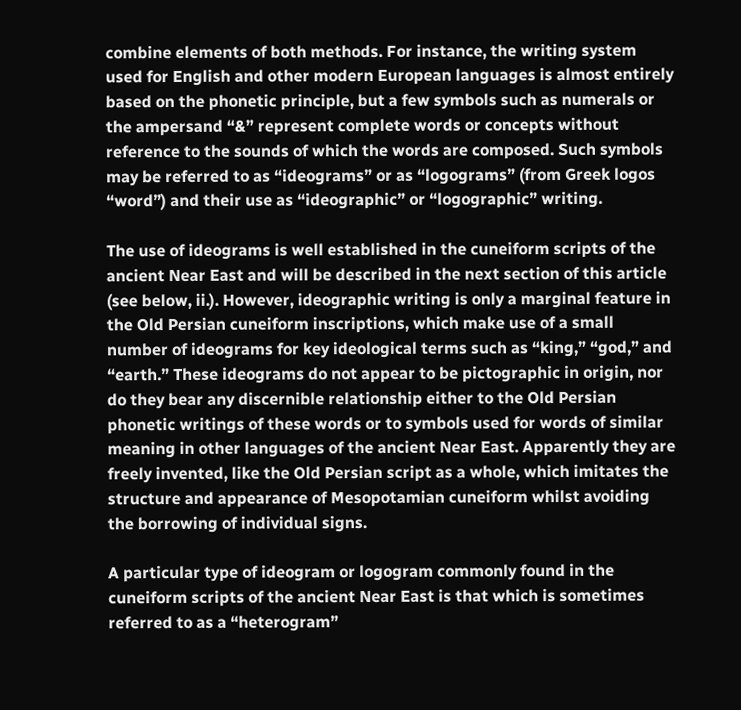combine elements of both methods. For instance, the writing system used for English and other modern European languages is almost entirely based on the phonetic principle, but a few symbols such as numerals or the ampersand “&” represent complete words or concepts without reference to the sounds of which the words are composed. Such symbols may be referred to as “ideograms” or as “logograms” (from Greek logos “word”) and their use as “ideographic” or “logographic” writing.

The use of ideograms is well established in the cuneiform scripts of the ancient Near East and will be described in the next section of this article (see below, ii.). However, ideographic writing is only a marginal feature in the Old Persian cuneiform inscriptions, which make use of a small number of ideograms for key ideological terms such as “king,” “god,” and “earth.” These ideograms do not appear to be pictographic in origin, nor do they bear any discernible relationship either to the Old Persian phonetic writings of these words or to symbols used for words of similar meaning in other languages of the ancient Near East. Apparently they are freely invented, like the Old Persian script as a whole, which imitates the structure and appearance of Mesopotamian cuneiform whilst avoiding the borrowing of individual signs.

A particular type of ideogram or logogram commonly found in the cuneiform scripts of the ancient Near East is that which is sometimes referred to as a “heterogram”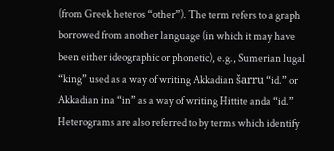(from Greek heteros “other”). The term refers to a graph borrowed from another language (in which it may have been either ideographic or phonetic), e.g., Sumerian lugal “king” used as a way of writing Akkadian šarru “id.” or Akkadian ina “in” as a way of writing Hittite anda “id.” Heterograms are also referred to by terms which identify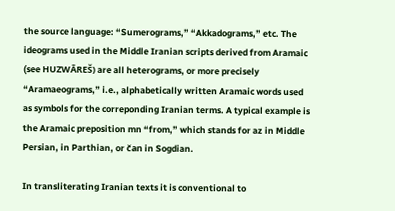the source language: “Sumerograms,” “Akkadograms,” etc. The ideograms used in the Middle Iranian scripts derived from Aramaic (see HUZWĀREŠ) are all heterograms, or more precisely “Aramaeograms,” i.e., alphabetically written Aramaic words used as symbols for the correponding Iranian terms. A typical example is the Aramaic preposition mn “from,” which stands for az in Middle Persian, in Parthian, or čan in Sogdian.

In transliterating Iranian texts it is conventional to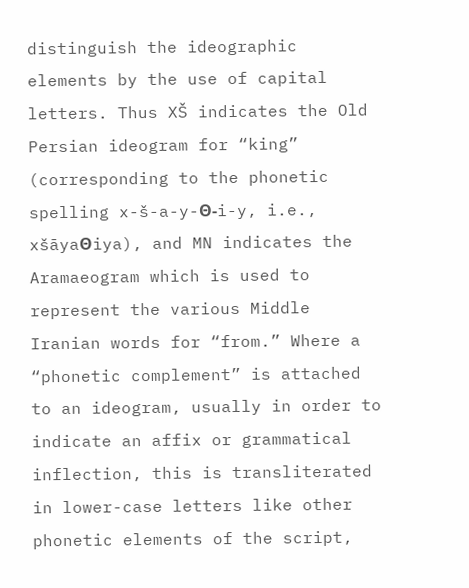distinguish the ideographic elements by the use of capital letters. Thus XŠ indicates the Old Persian ideogram for “king” (corresponding to the phonetic spelling x-š-a-y-Θ-i-y, i.e., xšāyaΘiya), and MN indicates the Aramaeogram which is used to represent the various Middle Iranian words for “from.” Where a “phonetic complement” is attached to an ideogram, usually in order to indicate an affix or grammatical inflection, this is transliterated in lower-case letters like other phonetic elements of the script,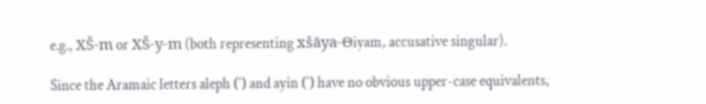e.g., XŠ-m or XŠ-y-m (both representing xšāya-Θiyam, accusative singular).

Since the Aramaic letters aleph (ʾ) and ayin (ʿ) have no obvious upper-case equivalents,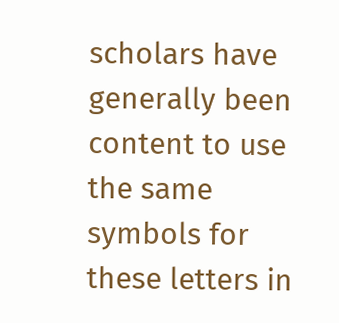scholars have generally been content to use the same symbols for these letters in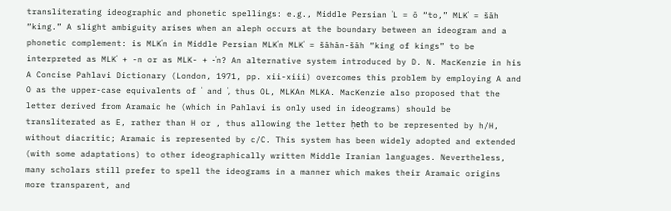transliterating ideographic and phonetic spellings: e.g., Middle Persian ʿL = ō “to,” MLKʾ = šāh “king.” A slight ambiguity arises when an aleph occurs at the boundary between an ideogram and a phonetic complement: is MLKʾn in Middle Persian MLKʾn MLKʾ = šāhān-šāh “king of kings” to be interpreted as MLKʾ + -n or as MLK- + -ʾn? An alternative system introduced by D. N. MacKenzie in his A Concise Pahlavi Dictionary (London, 1971, pp. xii-xiii) overcomes this problem by employing A and O as the upper-case equivalents of ʾ and ʿ, thus OL, MLKAn MLKA. MacKenzie also proposed that the letter derived from Aramaic he (which in Pahlavi is only used in ideograms) should be transliterated as E, rather than H or , thus allowing the letter ḥeth to be represented by h/H, without diacritic; Aramaic is represented by c/C. This system has been widely adopted and extended (with some adaptations) to other ideographically written Middle Iranian languages. Nevertheless, many scholars still prefer to spell the ideograms in a manner which makes their Aramaic origins more transparent, and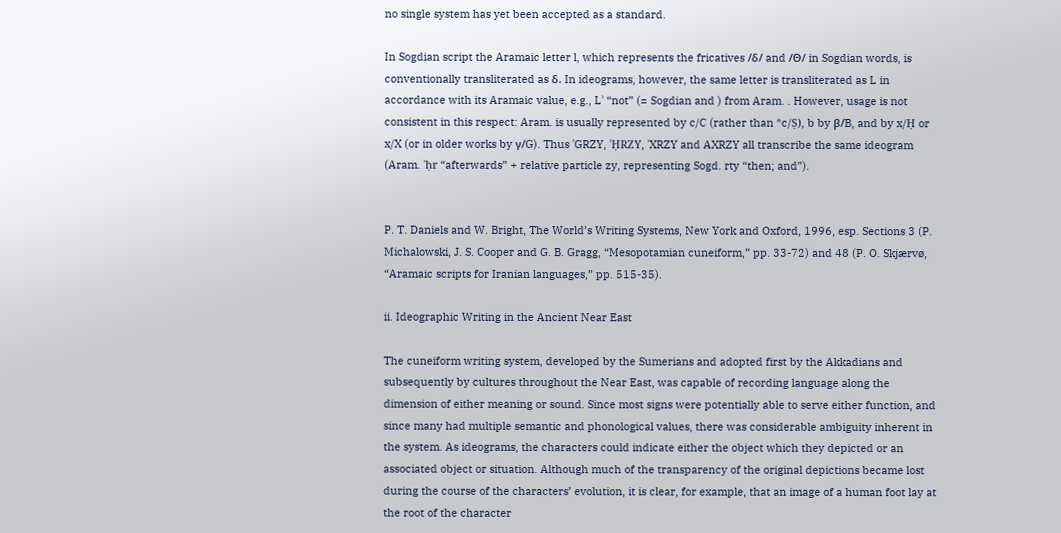no single system has yet been accepted as a standard.

In Sogdian script the Aramaic letter l, which represents the fricatives /δ/ and /Θ/ in Sogdian words, is conventionally transliterated as δ. In ideograms, however, the same letter is transliterated as L in accordance with its Aramaic value, e.g., Lʾ “not” (= Sogdian and ) from Aram. . However, usage is not consistent in this respect: Aram. is usually represented by c/C (rather than *c/Ṣ), b by β/B, and by x/Ḥ or x/X (or in older works by γ/G). Thus ʾGRZY, ʾḤRZY, ʾXRZY and AXRZY all transcribe the same ideogram (Aram. ʾḥr “afterwards” + relative particle zy, representing Sogd. rty “then; and”).


P. T. Daniels and W. Bright, The World’s Writing Systems, New York and Oxford, 1996, esp. Sections 3 (P. Michalowski, J. S. Cooper and G. B. Gragg, “Mesopotamian cuneiform,” pp. 33-72) and 48 (P. O. Skjærvø, “Aramaic scripts for Iranian languages,” pp. 515-35).

ii. Ideographic Writing in the Ancient Near East

The cuneiform writing system, developed by the Sumerians and adopted first by the Akkadians and subsequently by cultures throughout the Near East, was capable of recording language along the dimension of either meaning or sound. Since most signs were potentially able to serve either function, and since many had multiple semantic and phonological values, there was considerable ambiguity inherent in the system. As ideograms, the characters could indicate either the object which they depicted or an associated object or situation. Although much of the transparency of the original depictions became lost during the course of the characters’ evolution, it is clear, for example, that an image of a human foot lay at the root of the character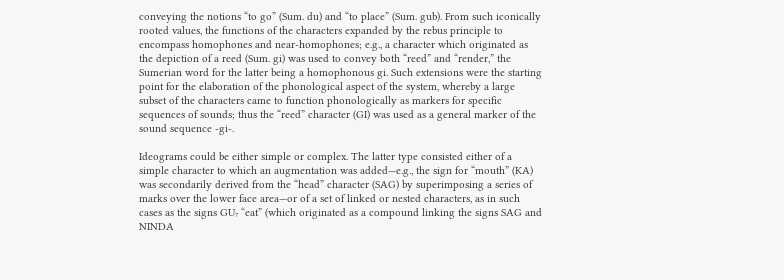conveying the notions “to go” (Sum. du) and “to place” (Sum. gub). From such iconically rooted values, the functions of the characters expanded by the rebus principle to encompass homophones and near-homophones; e.g., a character which originated as the depiction of a reed (Sum. gi) was used to convey both “reed” and “render,” the Sumerian word for the latter being a homophonous gi. Such extensions were the starting point for the elaboration of the phonological aspect of the system, whereby a large subset of the characters came to function phonologically as markers for specific sequences of sounds; thus the “reed” character (GI) was used as a general marker of the sound sequence -gi-.

Ideograms could be either simple or complex. The latter type consisted either of a simple character to which an augmentation was added—e.g., the sign for “mouth” (KA) was secondarily derived from the “head” character (SAG) by superimposing a series of marks over the lower face area—or of a set of linked or nested characters, as in such cases as the signs GU₇ “eat” (which originated as a compound linking the signs SAG and NINDA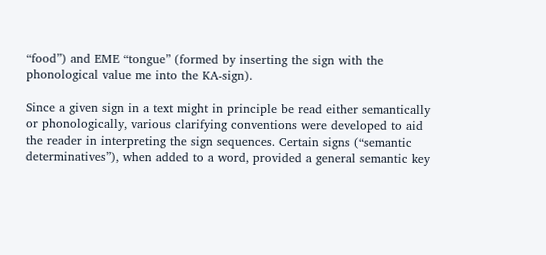“food”) and EME “tongue” (formed by inserting the sign with the phonological value me into the KA-sign).

Since a given sign in a text might in principle be read either semantically or phonologically, various clarifying conventions were developed to aid the reader in interpreting the sign sequences. Certain signs (“semantic determinatives”), when added to a word, provided a general semantic key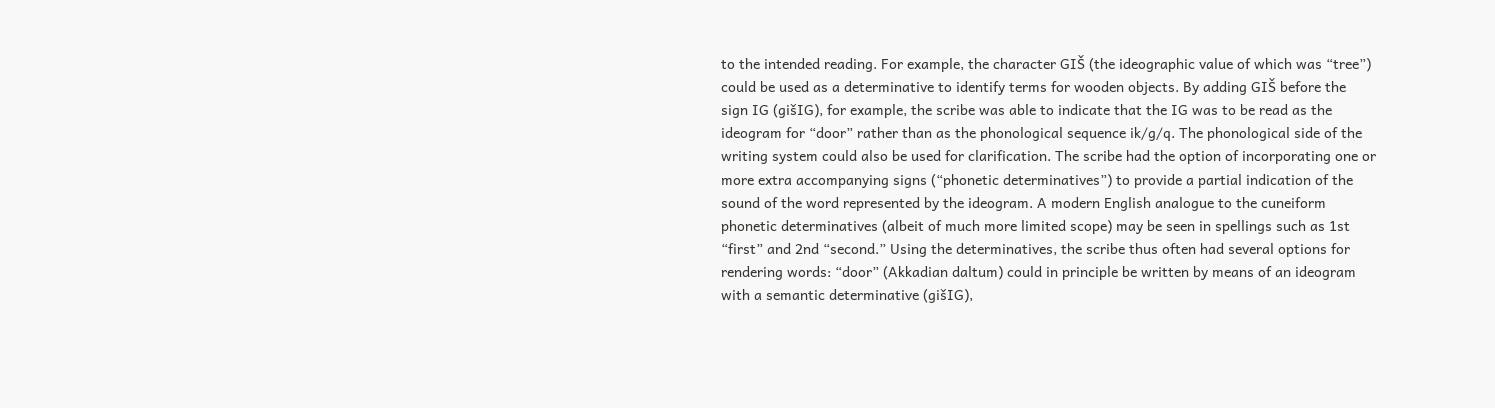to the intended reading. For example, the character GIŠ (the ideographic value of which was “tree”) could be used as a determinative to identify terms for wooden objects. By adding GIŠ before the sign IG (gišIG), for example, the scribe was able to indicate that the IG was to be read as the ideogram for “door” rather than as the phonological sequence ik/g/q. The phonological side of the writing system could also be used for clarification. The scribe had the option of incorporating one or more extra accompanying signs (“phonetic determinatives”) to provide a partial indication of the sound of the word represented by the ideogram. A modern English analogue to the cuneiform phonetic determinatives (albeit of much more limited scope) may be seen in spellings such as 1st “first” and 2nd “second.” Using the determinatives, the scribe thus often had several options for rendering words: “door” (Akkadian daltum) could in principle be written by means of an ideogram with a semantic determinative (gišIG),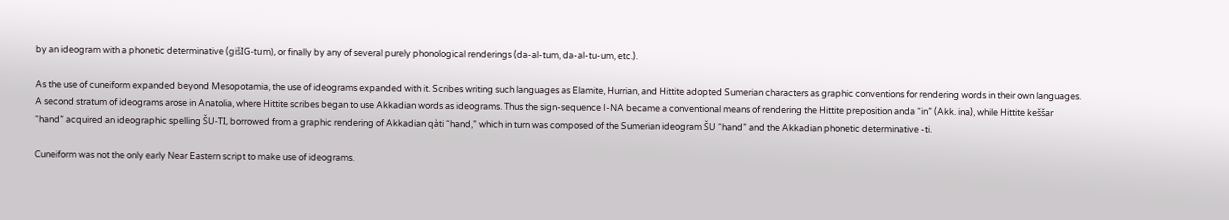by an ideogram with a phonetic determinative (gišIG-tum), or finally by any of several purely phonological renderings (da-al-tum, da-al-tu-um, etc.).

As the use of cuneiform expanded beyond Mesopotamia, the use of ideograms expanded with it. Scribes writing such languages as Elamite, Hurrian, and Hittite adopted Sumerian characters as graphic conventions for rendering words in their own languages. A second stratum of ideograms arose in Anatolia, where Hittite scribes began to use Akkadian words as ideograms. Thus the sign-sequence I-NA became a conventional means of rendering the Hittite preposition anda “in” (Akk. ina), while Hittite keššar “hand” acquired an ideographic spelling ŠU-TI, borrowed from a graphic rendering of Akkadian qàti “hand,” which in turn was composed of the Sumerian ideogram ŠU “hand” and the Akkadian phonetic determinative -ti.

Cuneiform was not the only early Near Eastern script to make use of ideograms.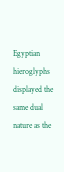Egyptian hieroglyphs displayed the same dual nature as the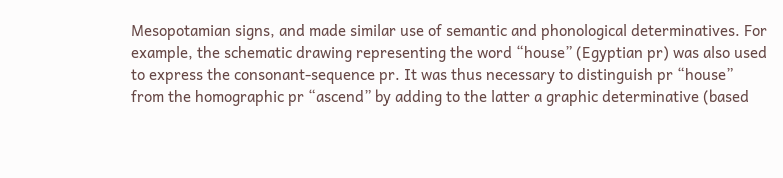Mesopotamian signs, and made similar use of semantic and phonological determinatives. For example, the schematic drawing representing the word “house” (Egyptian pr) was also used to express the consonant-sequence pr. It was thus necessary to distinguish pr “house” from the homographic pr “ascend” by adding to the latter a graphic determinative (based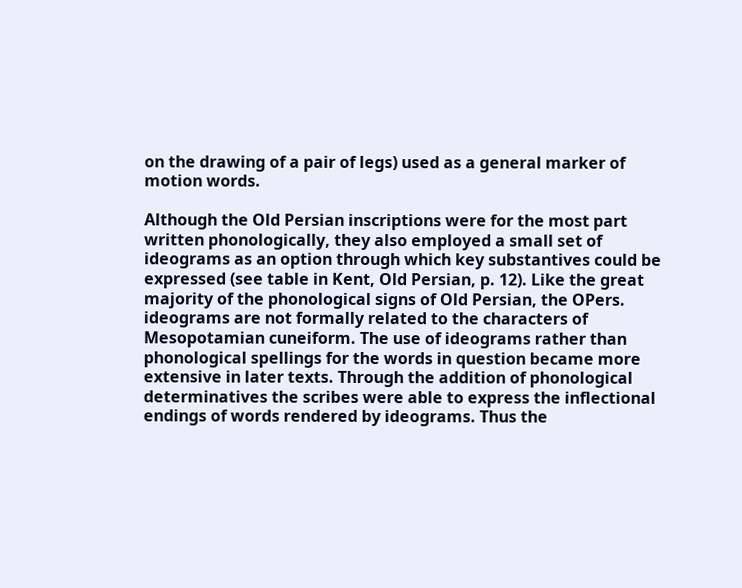on the drawing of a pair of legs) used as a general marker of motion words.

Although the Old Persian inscriptions were for the most part written phonologically, they also employed a small set of ideograms as an option through which key substantives could be expressed (see table in Kent, Old Persian, p. 12). Like the great majority of the phonological signs of Old Persian, the OPers. ideograms are not formally related to the characters of Mesopotamian cuneiform. The use of ideograms rather than phonological spellings for the words in question became more extensive in later texts. Through the addition of phonological determinatives the scribes were able to express the inflectional endings of words rendered by ideograms. Thus the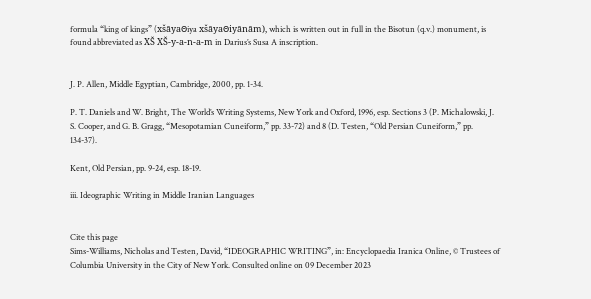formula “king of kings” (xšāyaΘiya xšāyaΘiyānām), which is written out in full in the Bisotun (q.v.) monument, is found abbreviated as XŠ XŠ-y-a-n-a-m in Darius’s Susa A inscription.


J. P. Allen, Middle Egyptian, Cambridge, 2000, pp. 1-34.

P. T. Daniels and W. Bright, The World’s Writing Systems, New York and Oxford, 1996, esp. Sections 3 (P. Michalowski, J. S. Cooper, and G. B. Gragg, “Mesopotamian Cuneiform,” pp. 33-72) and 8 (D. Testen, “Old Persian Cuneiform,” pp. 134-37).

Kent, Old Persian, pp. 9-24, esp. 18-19.

iii. Ideographic Writing in Middle Iranian Languages


Cite this page
Sims-Williams, Nicholas and Testen, David, “IDEOGRAPHIC WRITING”, in: Encyclopaedia Iranica Online, © Trustees of Columbia University in the City of New York. Consulted online on 09 December 2023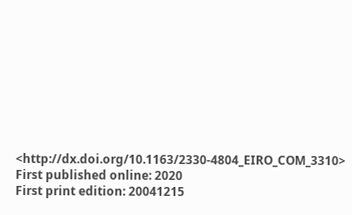<http://dx.doi.org/10.1163/2330-4804_EIRO_COM_3310>
First published online: 2020
First print edition: 20041215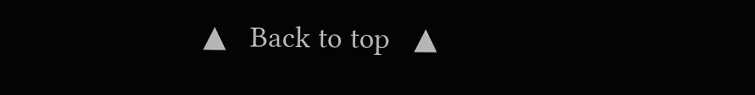▲   Back to top   ▲